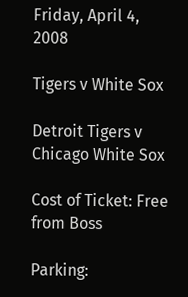Friday, April 4, 2008

Tigers v White Sox

Detroit Tigers v Chicago White Sox

Cost of Ticket: Free from Boss

Parking: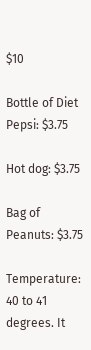$10

Bottle of Diet Pepsi: $3.75

Hot dog: $3.75

Bag of Peanuts: $3.75

Temperature: 40 to 41 degrees. It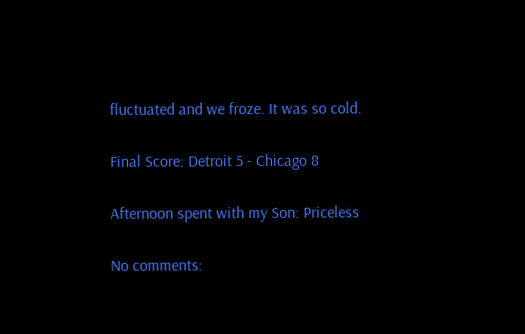fluctuated and we froze. It was so cold.

Final Score: Detroit 5 - Chicago 8

Afternoon spent with my Son: Priceless

No comments: